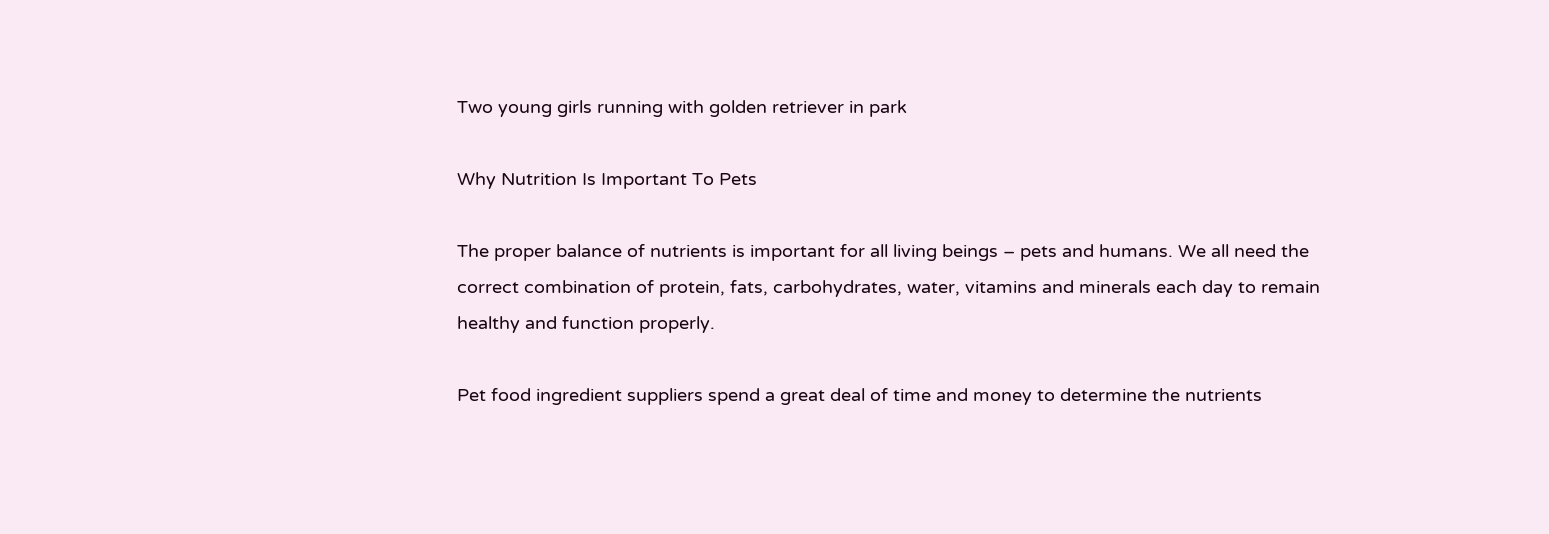Two young girls running with golden retriever in park

Why Nutrition Is Important To Pets

The proper balance of nutrients is important for all living beings – pets and humans. We all need the correct combination of protein, fats, carbohydrates, water, vitamins and minerals each day to remain healthy and function properly.

Pet food ingredient suppliers spend a great deal of time and money to determine the nutrients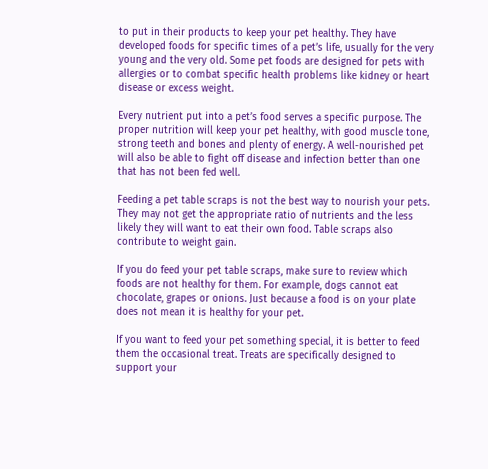to put in their products to keep your pet healthy. They have developed foods for specific times of a pet’s life, usually for the very young and the very old. Some pet foods are designed for pets with allergies or to combat specific health problems like kidney or heart disease or excess weight.

Every nutrient put into a pet’s food serves a specific purpose. The proper nutrition will keep your pet healthy, with good muscle tone, strong teeth and bones and plenty of energy. A well-nourished pet will also be able to fight off disease and infection better than one that has not been fed well.

Feeding a pet table scraps is not the best way to nourish your pets. They may not get the appropriate ratio of nutrients and the less likely they will want to eat their own food. Table scraps also contribute to weight gain.

If you do feed your pet table scraps, make sure to review which foods are not healthy for them. For example, dogs cannot eat chocolate, grapes or onions. Just because a food is on your plate does not mean it is healthy for your pet.

If you want to feed your pet something special, it is better to feed them the occasional treat. Treats are specifically designed to support your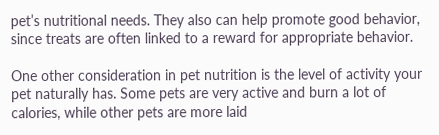pet’s nutritional needs. They also can help promote good behavior, since treats are often linked to a reward for appropriate behavior.

One other consideration in pet nutrition is the level of activity your pet naturally has. Some pets are very active and burn a lot of calories, while other pets are more laid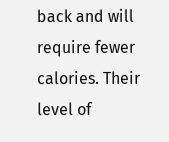back and will require fewer calories. Their level of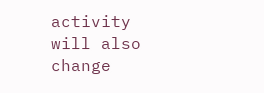activity will also change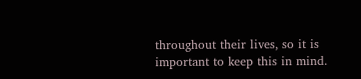throughout their lives, so it is important to keep this in mind.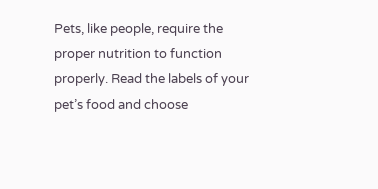Pets, like people, require the proper nutrition to function properly. Read the labels of your pet’s food and choose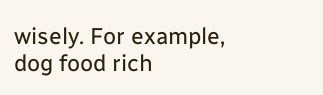wisely. For example, dog food rich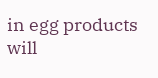in egg products will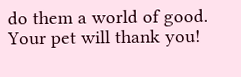do them a world of good. Your pet will thank you!